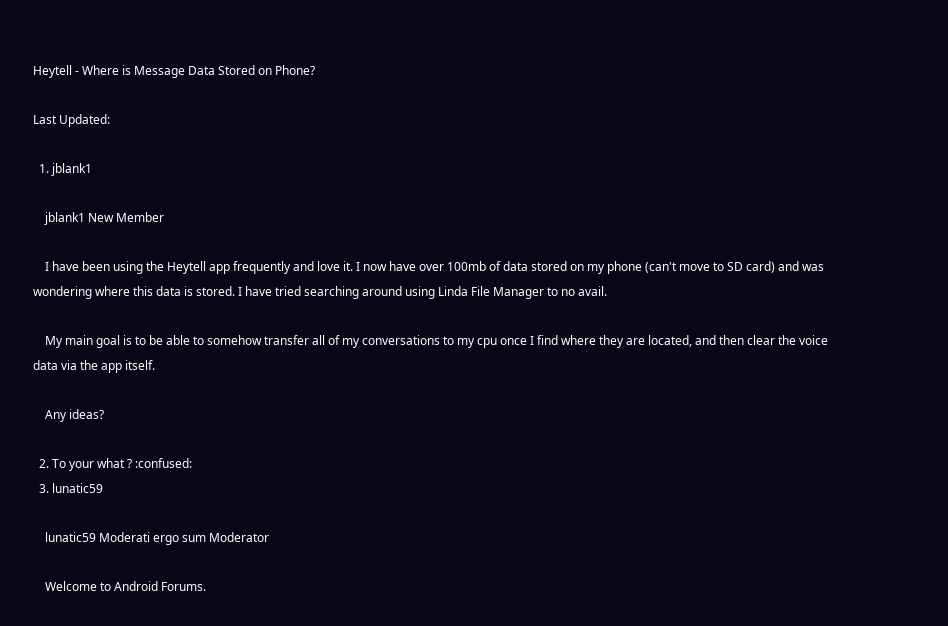Heytell - Where is Message Data Stored on Phone?

Last Updated:

  1. jblank1

    jblank1 New Member

    I have been using the Heytell app frequently and love it. I now have over 100mb of data stored on my phone (can't move to SD card) and was wondering where this data is stored. I have tried searching around using Linda File Manager to no avail.

    My main goal is to be able to somehow transfer all of my conversations to my cpu once I find where they are located, and then clear the voice data via the app itself.

    Any ideas?

  2. To your what ? :confused:
  3. lunatic59

    lunatic59 Moderati ergo sum Moderator

    Welcome to Android Forums.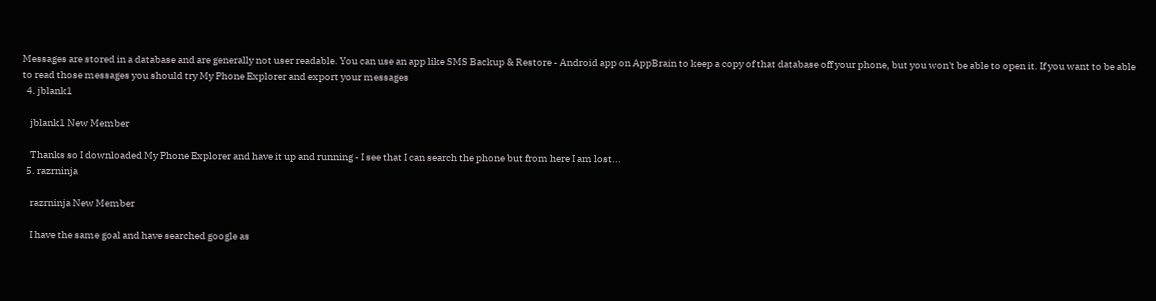Messages are stored in a database and are generally not user readable. You can use an app like SMS Backup & Restore - Android app on AppBrain to keep a copy of that database off your phone, but you won't be able to open it. If you want to be able to read those messages you should try My Phone Explorer and export your messages
  4. jblank1

    jblank1 New Member

    Thanks so I downloaded My Phone Explorer and have it up and running - I see that I can search the phone but from here I am lost...
  5. razrninja

    razrninja New Member

    I have the same goal and have searched google as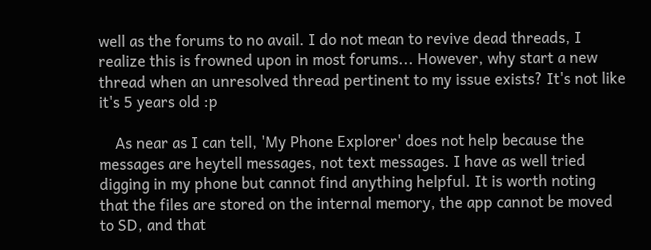well as the forums to no avail. I do not mean to revive dead threads, I realize this is frowned upon in most forums... However, why start a new thread when an unresolved thread pertinent to my issue exists? It's not like it's 5 years old :p

    As near as I can tell, 'My Phone Explorer' does not help because the messages are heytell messages, not text messages. I have as well tried digging in my phone but cannot find anything helpful. It is worth noting that the files are stored on the internal memory, the app cannot be moved to SD, and that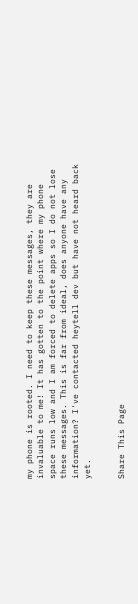my phone is rooted. I need to keep these messages, they are invaluable to me! It has gotten to the point where my phone space runs low and I am forced to delete apps so I do not lose these messages. This is far from ideal, does anyone have any information? I've contacted heytell dev but have not heard back yet.


Share This Page